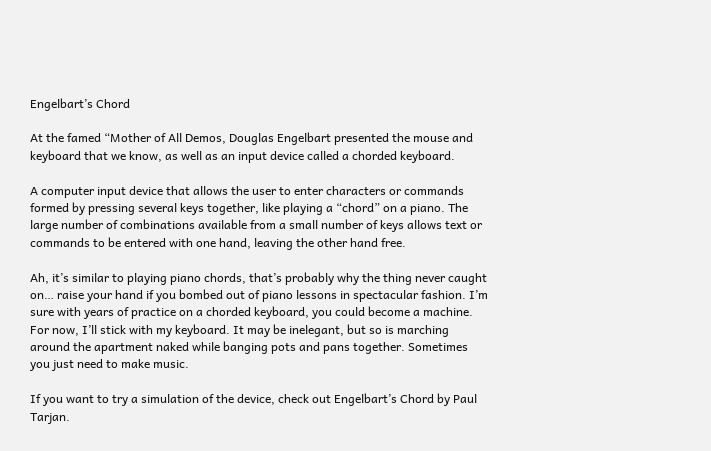Engelbart’s Chord

At the famed “Mother of All Demos, Douglas Engelbart presented the mouse and keyboard that we know, as well as an input device called a chorded keyboard.

A computer input device that allows the user to enter characters or commands formed by pressing several keys together, like playing a “chord” on a piano. The large number of combinations available from a small number of keys allows text or commands to be entered with one hand, leaving the other hand free.

Ah, it’s similar to playing piano chords, that’s probably why the thing never caught on… raise your hand if you bombed out of piano lessons in spectacular fashion. I’m sure with years of practice on a chorded keyboard, you could become a machine. For now, I’ll stick with my keyboard. It may be inelegant, but so is marching around the apartment naked while banging pots and pans together. Sometimes you just need to make music.

If you want to try a simulation of the device, check out Engelbart’s Chord by Paul Tarjan.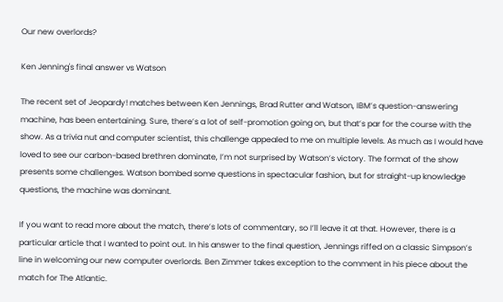Our new overlords?

Ken Jenning's final answer vs Watson

The recent set of Jeopardy! matches between Ken Jennings, Brad Rutter and Watson, IBM’s question-answering machine, has been entertaining. Sure, there’s a lot of self-promotion going on, but that’s par for the course with the show. As a trivia nut and computer scientist, this challenge appealed to me on multiple levels. As much as I would have loved to see our carbon-based brethren dominate, I’m not surprised by Watson’s victory. The format of the show presents some challenges. Watson bombed some questions in spectacular fashion, but for straight-up knowledge questions, the machine was dominant.

If you want to read more about the match, there’s lots of commentary, so I’ll leave it at that. However, there is a particular article that I wanted to point out. In his answer to the final question, Jennings riffed on a classic Simpson’s line in welcoming our new computer overlords. Ben Zimmer takes exception to the comment in his piece about the match for The Atlantic.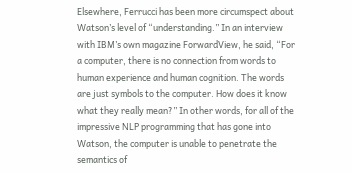Elsewhere, Ferrucci has been more circumspect about Watson’s level of “understanding.” In an interview with IBM’s own magazine ForwardView, he said, “For a computer, there is no connection from words to human experience and human cognition. The words are just symbols to the computer. How does it know what they really mean?” In other words, for all of the impressive NLP programming that has gone into Watson, the computer is unable to penetrate the semantics of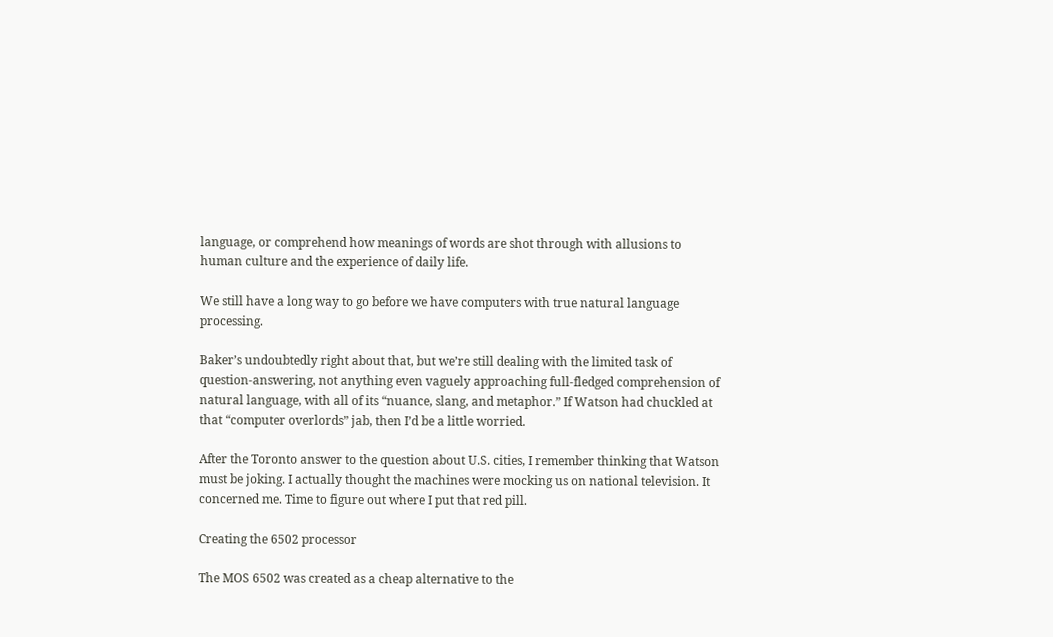language, or comprehend how meanings of words are shot through with allusions to human culture and the experience of daily life.

We still have a long way to go before we have computers with true natural language processing.

Baker’s undoubtedly right about that, but we’re still dealing with the limited task of question-answering, not anything even vaguely approaching full-fledged comprehension of natural language, with all of its “nuance, slang, and metaphor.” If Watson had chuckled at that “computer overlords” jab, then I’d be a little worried.

After the Toronto answer to the question about U.S. cities, I remember thinking that Watson must be joking. I actually thought the machines were mocking us on national television. It concerned me. Time to figure out where I put that red pill.

Creating the 6502 processor

The MOS 6502 was created as a cheap alternative to the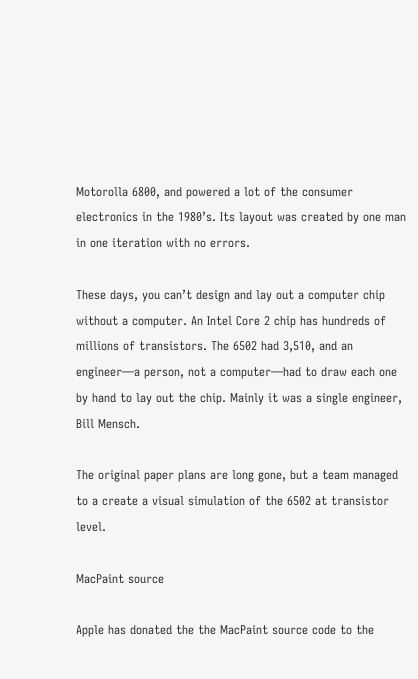Motorolla 6800, and powered a lot of the consumer electronics in the 1980’s. Its layout was created by one man in one iteration with no errors.

These days, you can’t design and lay out a computer chip without a computer. An Intel Core 2 chip has hundreds of millions of transistors. The 6502 had 3,510, and an engineer—a person, not a computer—had to draw each one by hand to lay out the chip. Mainly it was a single engineer, Bill Mensch.

The original paper plans are long gone, but a team managed to a create a visual simulation of the 6502 at transistor level.

MacPaint source

Apple has donated the the MacPaint source code to the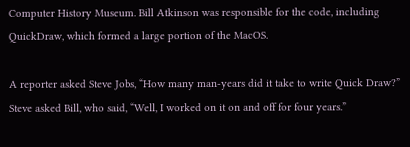Computer History Museum. Bill Atkinson was responsible for the code, including QuickDraw, which formed a large portion of the MacOS.

A reporter asked Steve Jobs, “How many man-years did it take to write Quick Draw?” Steve asked Bill, who said, “Well, I worked on it on and off for four years.”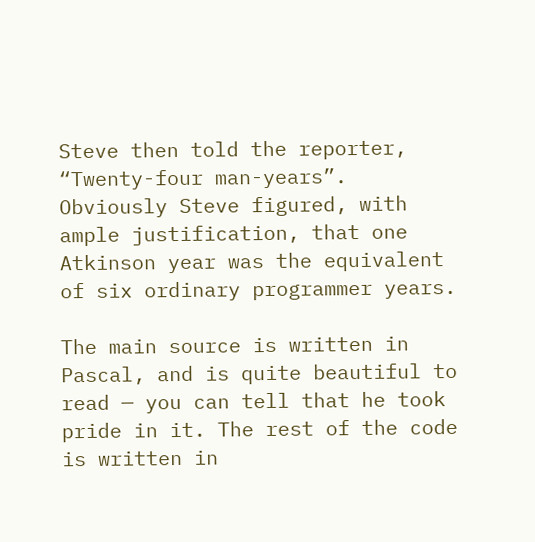Steve then told the reporter, “Twenty-four man-years”. Obviously Steve figured, with ample justification, that one Atkinson year was the equivalent of six ordinary programmer years.

The main source is written in Pascal, and is quite beautiful to read — you can tell that he took pride in it. The rest of the code is written in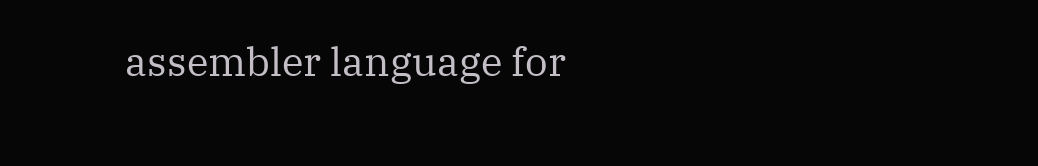assembler language for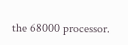the 68000 processor.